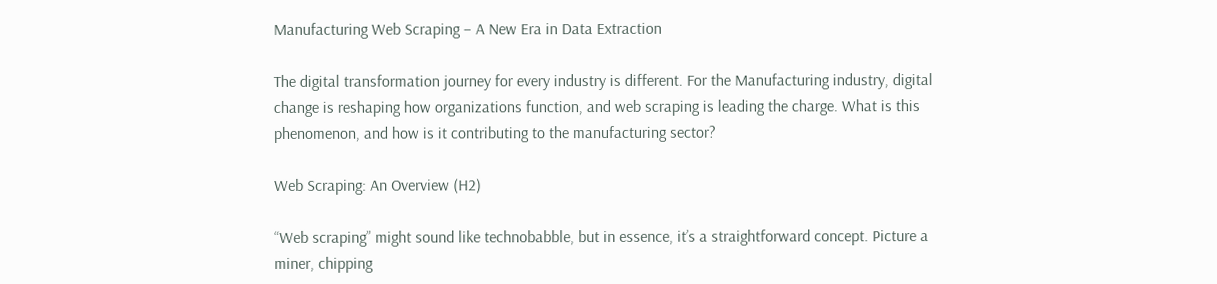Manufacturing Web Scraping – A New Era in Data Extraction

The digital transformation journey for every industry is different. For the Manufacturing industry, digital change is reshaping how organizations function, and web scraping is leading the charge. What is this phenomenon, and how is it contributing to the manufacturing sector?

Web Scraping: An Overview (H2)

“Web scraping” might sound like technobabble, but in essence, it’s a straightforward concept. Picture a miner, chipping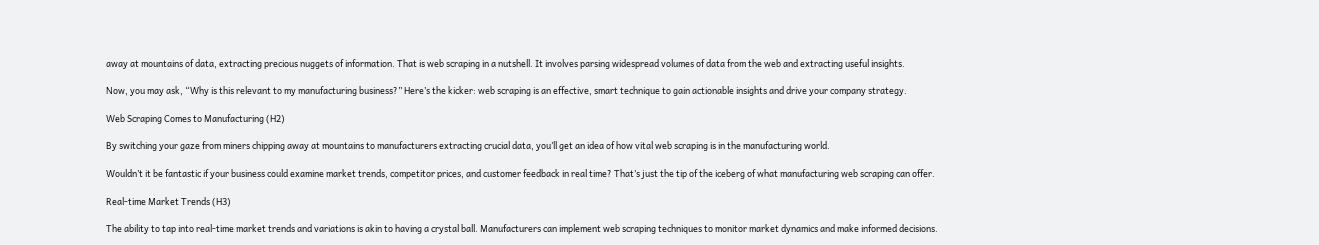away at mountains of data, extracting precious nuggets of information. That is web scraping in a nutshell. It involves parsing widespread volumes of data from the web and extracting useful insights.

Now, you may ask, “Why is this relevant to my manufacturing business?” Here’s the kicker: web scraping is an effective, smart technique to gain actionable insights and drive your company strategy.

Web Scraping Comes to Manufacturing (H2)

By switching your gaze from miners chipping away at mountains to manufacturers extracting crucial data, you’ll get an idea of how vital web scraping is in the manufacturing world.

Wouldn’t it be fantastic if your business could examine market trends, competitor prices, and customer feedback in real time? That’s just the tip of the iceberg of what manufacturing web scraping can offer.

Real-time Market Trends (H3)

The ability to tap into real-time market trends and variations is akin to having a crystal ball. Manufacturers can implement web scraping techniques to monitor market dynamics and make informed decisions.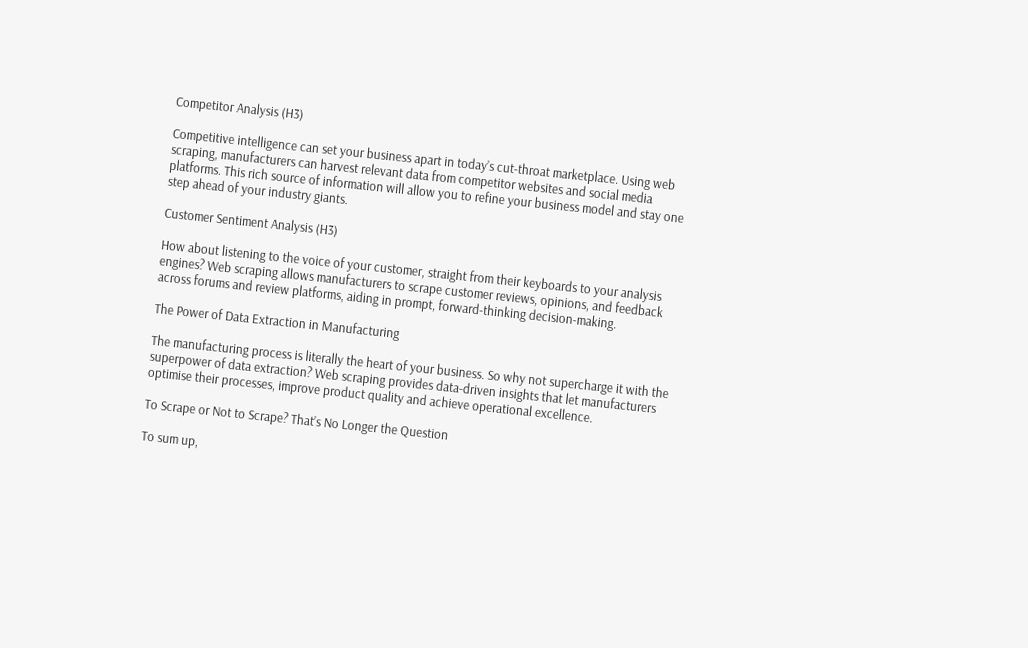Competitor Analysis (H3)

Competitive intelligence can set your business apart in today’s cut-throat marketplace. Using web scraping, manufacturers can harvest relevant data from competitor websites and social media platforms. This rich source of information will allow you to refine your business model and stay one step ahead of your industry giants.

Customer Sentiment Analysis (H3)

How about listening to the voice of your customer, straight from their keyboards to your analysis engines? Web scraping allows manufacturers to scrape customer reviews, opinions, and feedback across forums and review platforms, aiding in prompt, forward-thinking decision-making.

The Power of Data Extraction in Manufacturing

The manufacturing process is literally the heart of your business. So why not supercharge it with the superpower of data extraction? Web scraping provides data-driven insights that let manufacturers optimise their processes, improve product quality and achieve operational excellence.

To Scrape or Not to Scrape? That’s No Longer the Question

To sum up,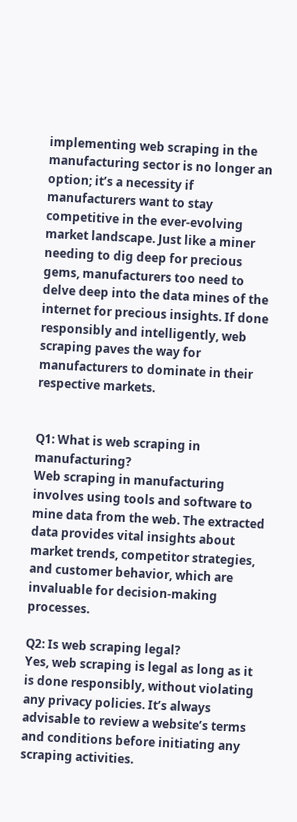implementing web scraping in the manufacturing sector is no longer an option; it’s a necessity if manufacturers want to stay competitive in the ever-evolving market landscape. Just like a miner needing to dig deep for precious gems, manufacturers too need to delve deep into the data mines of the internet for precious insights. If done responsibly and intelligently, web scraping paves the way for manufacturers to dominate in their respective markets.


Q1: What is web scraping in manufacturing?
Web scraping in manufacturing involves using tools and software to mine data from the web. The extracted data provides vital insights about market trends, competitor strategies, and customer behavior, which are invaluable for decision-making processes.

Q2: Is web scraping legal?
Yes, web scraping is legal as long as it is done responsibly, without violating any privacy policies. It’s always advisable to review a website’s terms and conditions before initiating any scraping activities.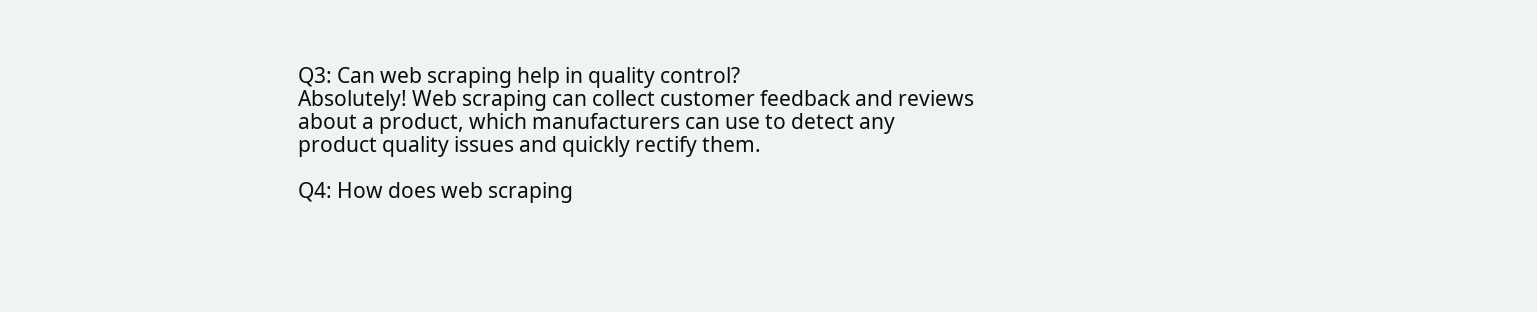Q3: Can web scraping help in quality control?
Absolutely! Web scraping can collect customer feedback and reviews about a product, which manufacturers can use to detect any product quality issues and quickly rectify them.

Q4: How does web scraping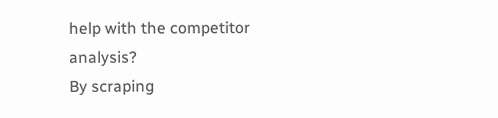help with the competitor analysis?
By scraping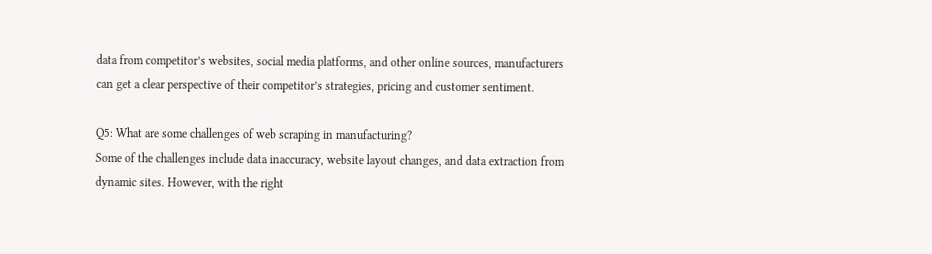data from competitor’s websites, social media platforms, and other online sources, manufacturers can get a clear perspective of their competitor’s strategies, pricing and customer sentiment.

Q5: What are some challenges of web scraping in manufacturing?
Some of the challenges include data inaccuracy, website layout changes, and data extraction from dynamic sites. However, with the right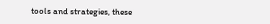tools and strategies, these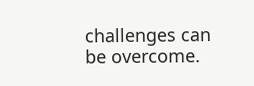challenges can be overcome.